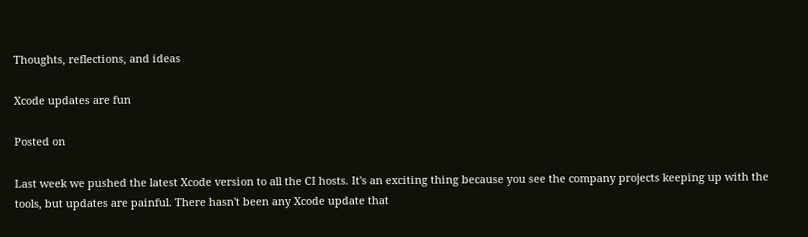Thoughts, reflections, and ideas

Xcode updates are fun

Posted on

Last week we pushed the latest Xcode version to all the CI hosts. It's an exciting thing because you see the company projects keeping up with the tools, but updates are painful. There hasn't been any Xcode update that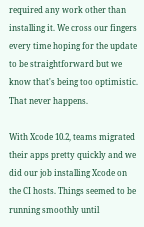required any work other than installing it. We cross our fingers every time hoping for the update to be straightforward but we know that's being too optimistic. That never happens.

With Xcode 10.2, teams migrated their apps pretty quickly and we did our job installing Xcode on the CI hosts. Things seemed to be running smoothly until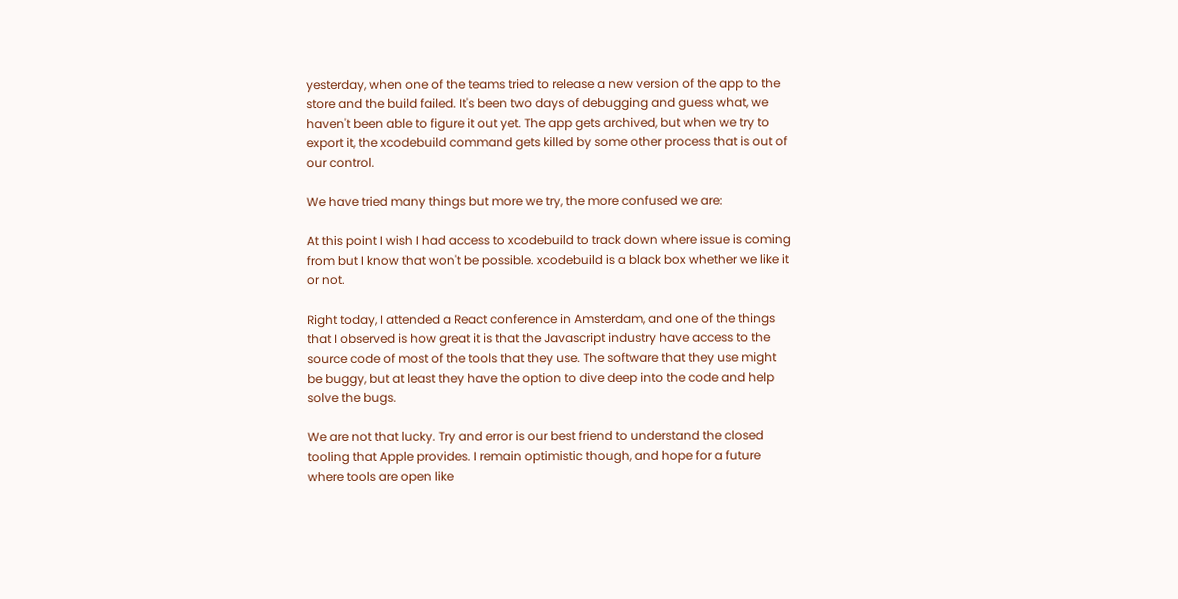yesterday, when one of the teams tried to release a new version of the app to the store and the build failed. It's been two days of debugging and guess what, we haven't been able to figure it out yet. The app gets archived, but when we try to export it, the xcodebuild command gets killed by some other process that is out of our control.

We have tried many things but more we try, the more confused we are:

At this point I wish I had access to xcodebuild to track down where issue is coming from but I know that won't be possible. xcodebuild is a black box whether we like it or not.

Right today, I attended a React conference in Amsterdam, and one of the things that I observed is how great it is that the Javascript industry have access to the source code of most of the tools that they use. The software that they use might be buggy, but at least they have the option to dive deep into the code and help solve the bugs.

We are not that lucky. Try and error is our best friend to understand the closed tooling that Apple provides. I remain optimistic though, and hope for a future where tools are open like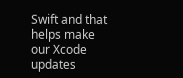Swift and that helps make our Xcode updates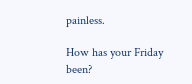painless.

How has your Friday been?